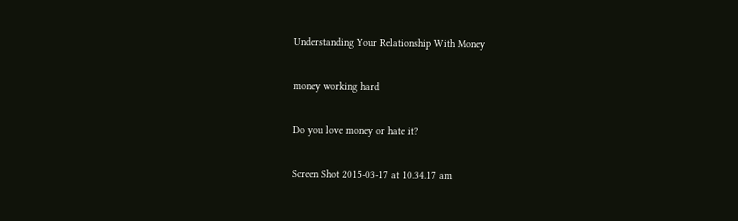Understanding Your Relationship With Money

money working hard

Do you love money or hate it?

Screen Shot 2015-03-17 at 10.34.17 am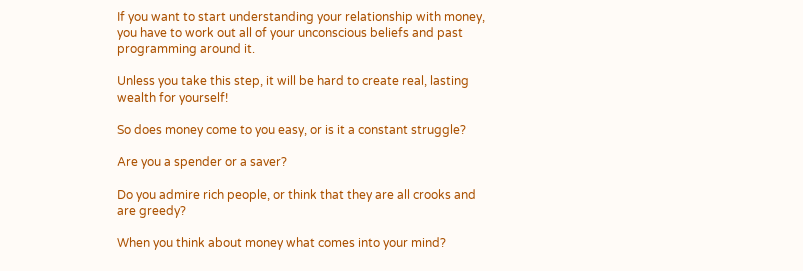If you want to start understanding your relationship with money, you have to work out all of your unconscious beliefs and past programming around it.

Unless you take this step, it will be hard to create real, lasting wealth for yourself!

So does money come to you easy, or is it a constant struggle?

Are you a spender or a saver?

Do you admire rich people, or think that they are all crooks and are greedy?

When you think about money what comes into your mind?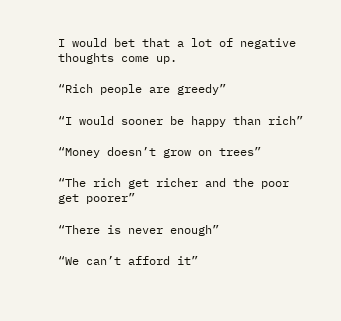I would bet that a lot of negative thoughts come up.

“Rich people are greedy”

“I would sooner be happy than rich”

“Money doesn’t grow on trees”

“The rich get richer and the poor get poorer”

“There is never enough”

“We can’t afford it”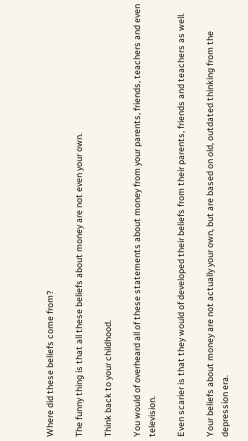Where did these beliefs come from?

The funny thing is that all these beliefs about money are not even your own.

Think back to your childhood.

You would of overheard all of these statements about money from your parents, friends, teachers and even television.

Even scarier is that they would of developed their beliefs from their parents, friends and teachers as well.

Your beliefs about money are not actually your own, but are based on old, outdated thinking from the depression era.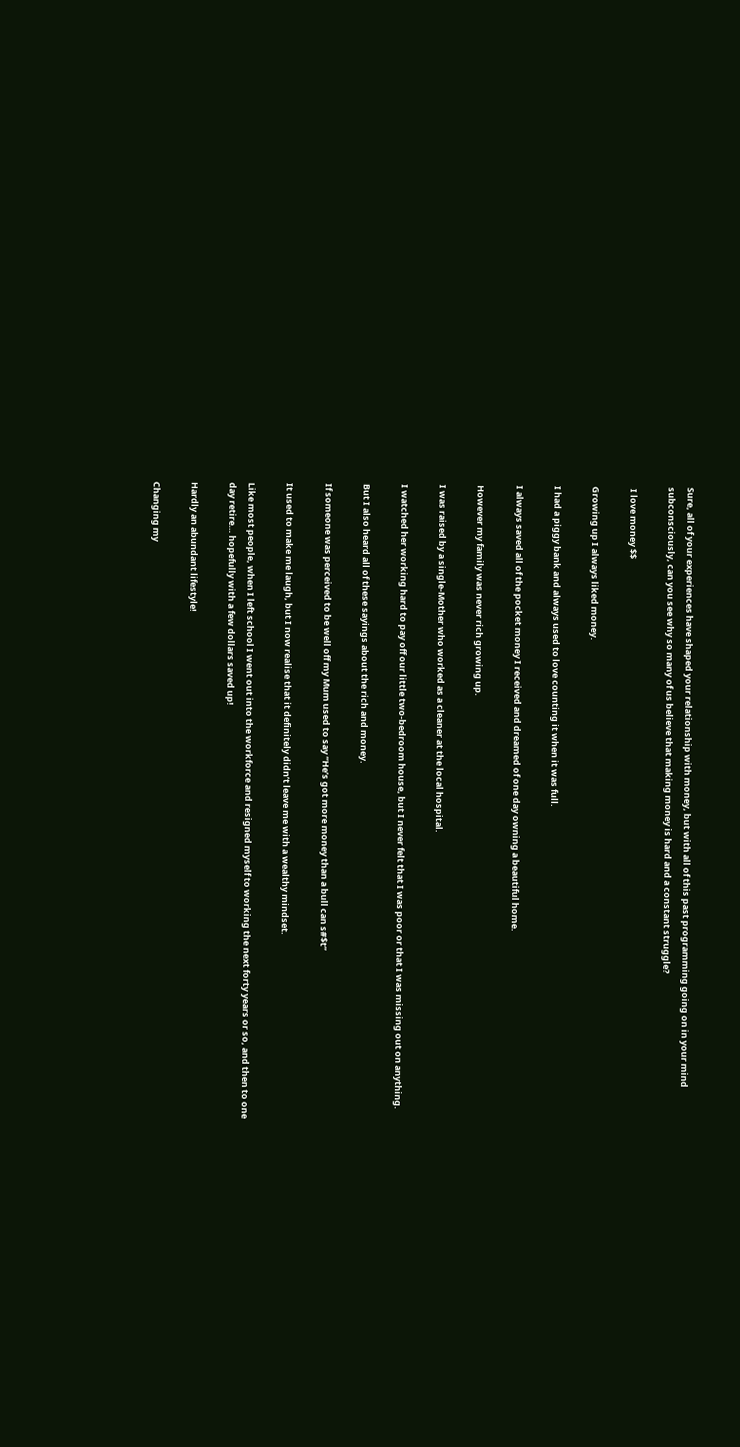Sure, all of your experiences have shaped your relationship with money, but with all of this past programming going on in your mind subconsciously, can you see why so many of us believe that making money is hard and a constant struggle?

 I love money $$

Growing up I always liked money.

I had a piggy bank and always used to love counting it when it was full.

I always saved all of the pocket money I received and dreamed of one day owning a beautiful home.

However my family was never rich growing up.

I was raised by a single-Mother who worked as a cleaner at the local hospital.

I watched her working hard to pay off our little two-bedroom house, but I never felt that I was poor or that I was missing out on anything.

But I also heard all of these sayings about the rich and money.

If someone was perceived to be well off my Mum used to say “He’s got more money than a bull can s#$t”

It used to make me laugh, but I now realise that it definitely didn’t leave me with a wealthy mindset.

Like most people, when I left school I went out into the workforce and resigned myself to working the next forty years or so, and then to one day retire… hopefully with a few dollars saved up!

Hardly an abundant lifestyle!

Changing my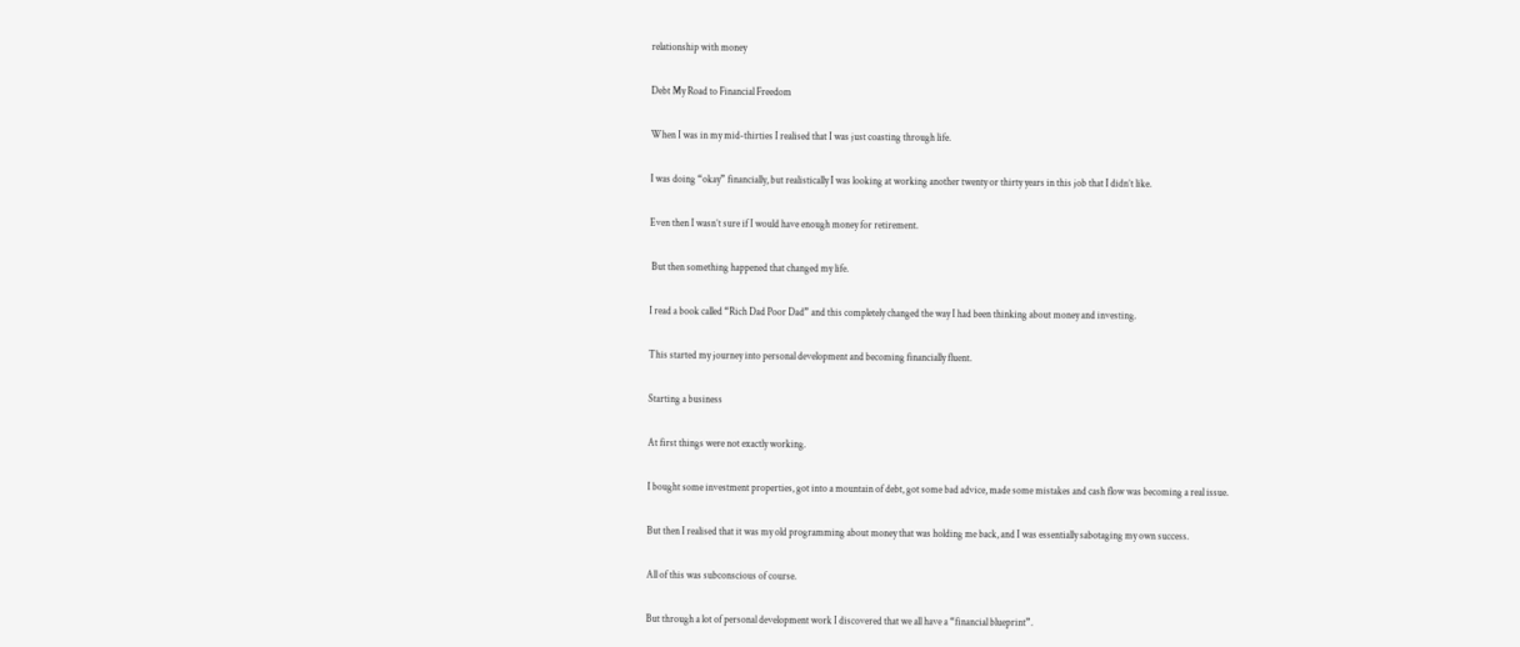relationship with money

Debt My Road to Financial Freedom

When I was in my mid-thirties I realised that I was just coasting through life.

I was doing “okay” financially, but realistically I was looking at working another twenty or thirty years in this job that I didn’t like.

Even then I wasn’t sure if I would have enough money for retirement.

 But then something happened that changed my life.

I read a book called “Rich Dad Poor Dad” and this completely changed the way I had been thinking about money and investing.

This started my journey into personal development and becoming financially fluent.

Starting a business

At first things were not exactly working.

I bought some investment properties, got into a mountain of debt, got some bad advice, made some mistakes and cash flow was becoming a real issue.

But then I realised that it was my old programming about money that was holding me back, and I was essentially sabotaging my own success.

All of this was subconscious of course.

But through a lot of personal development work I discovered that we all have a “financial blueprint”.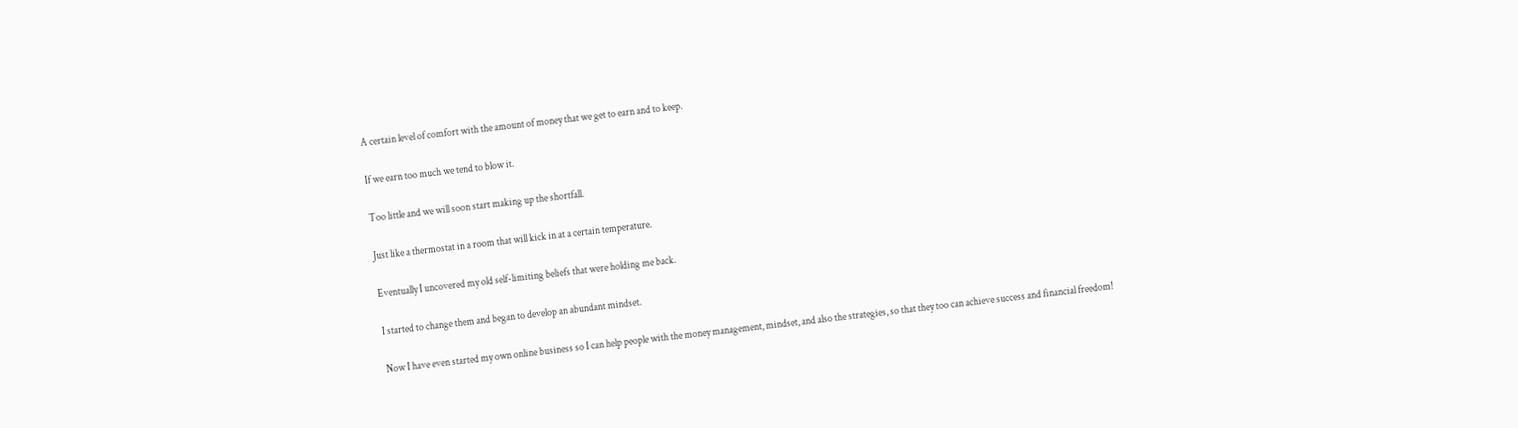A certain level of comfort with the amount of money that we get to earn and to keep.

If we earn too much we tend to blow it.

Too little and we will soon start making up the shortfall.

Just like a thermostat in a room that will kick in at a certain temperature.

Eventually I uncovered my old self-limiting beliefs that were holding me back.

I started to change them and began to develop an abundant mindset.

Now I have even started my own online business so I can help people with the money management, mindset, and also the strategies, so that they too can achieve success and financial freedom!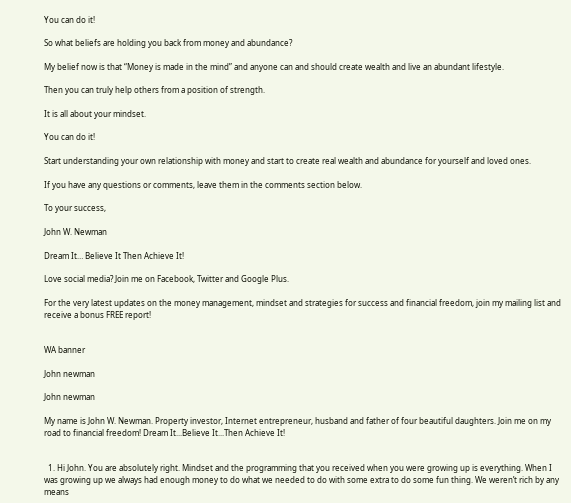You can do it!

So what beliefs are holding you back from money and abundance?

My belief now is that “Money is made in the mind” and anyone can and should create wealth and live an abundant lifestyle.

Then you can truly help others from a position of strength.

It is all about your mindset.

You can do it!

Start understanding your own relationship with money and start to create real wealth and abundance for yourself and loved ones.

If you have any questions or comments, leave them in the comments section below.

To your success,

John W. Newman

Dream It… Believe It Then Achieve It!

Love social media? Join me on Facebook, Twitter and Google Plus.

For the very latest updates on the money management, mindset and strategies for success and financial freedom, join my mailing list and receive a bonus FREE report!


WA banner

John newman

John newman

My name is John W. Newman. Property investor, Internet entrepreneur, husband and father of four beautiful daughters. Join me on my road to financial freedom! Dream It...Believe It...Then Achieve It!


  1. Hi John. You are absolutely right. Mindset and the programming that you received when you were growing up is everything. When I was growing up we always had enough money to do what we needed to do with some extra to do some fun thing. We weren’t rich by any means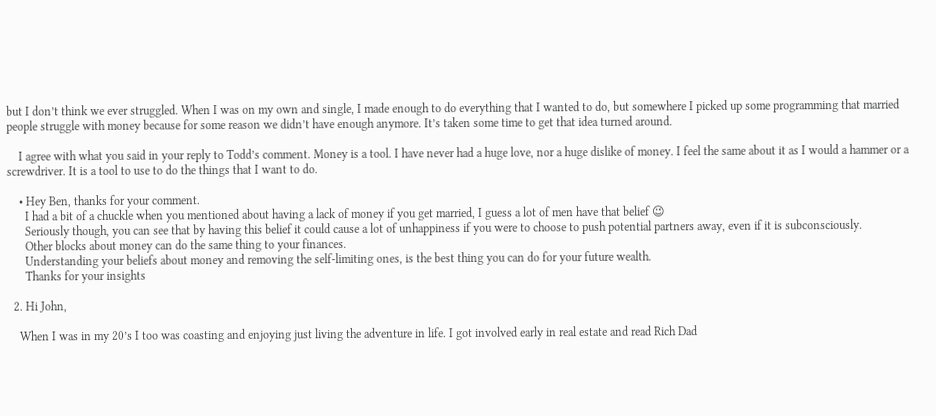but I don’t think we ever struggled. When I was on my own and single, I made enough to do everything that I wanted to do, but somewhere I picked up some programming that married people struggle with money because for some reason we didn’t have enough anymore. It’s taken some time to get that idea turned around.

    I agree with what you said in your reply to Todd’s comment. Money is a tool. I have never had a huge love, nor a huge dislike of money. I feel the same about it as I would a hammer or a screwdriver. It is a tool to use to do the things that I want to do.

    • Hey Ben, thanks for your comment.
      I had a bit of a chuckle when you mentioned about having a lack of money if you get married, I guess a lot of men have that belief 😉
      Seriously though, you can see that by having this belief it could cause a lot of unhappiness if you were to choose to push potential partners away, even if it is subconsciously.
      Other blocks about money can do the same thing to your finances.
      Understanding your beliefs about money and removing the self-limiting ones, is the best thing you can do for your future wealth.
      Thanks for your insights

  2. Hi John,

    When I was in my 20’s I too was coasting and enjoying just living the adventure in life. I got involved early in real estate and read Rich Dad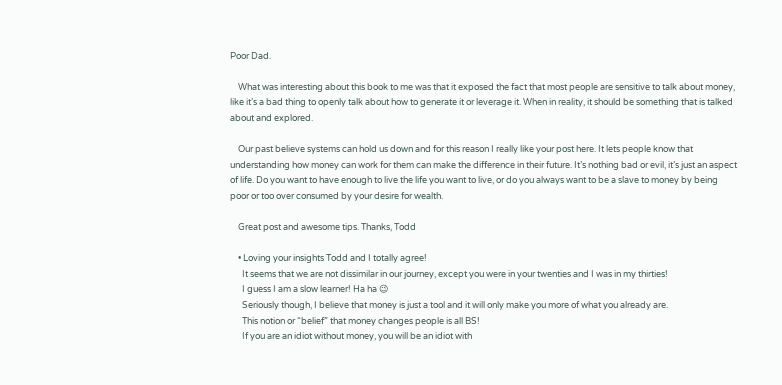Poor Dad.

    What was interesting about this book to me was that it exposed the fact that most people are sensitive to talk about money, like it’s a bad thing to openly talk about how to generate it or leverage it. When in reality, it should be something that is talked about and explored.

    Our past believe systems can hold us down and for this reason I really like your post here. It lets people know that understanding how money can work for them can make the difference in their future. It’s nothing bad or evil, it’s just an aspect of life. Do you want to have enough to live the life you want to live, or do you always want to be a slave to money by being poor or too over consumed by your desire for wealth.

    Great post and awesome tips. Thanks, Todd

    • Loving your insights Todd and I totally agree!
      It seems that we are not dissimilar in our journey, except you were in your twenties and I was in my thirties!
      I guess I am a slow learner! Ha ha 😉
      Seriously though, I believe that money is just a tool and it will only make you more of what you already are.
      This notion or “belief” that money changes people is all BS!
      If you are an idiot without money, you will be an idiot with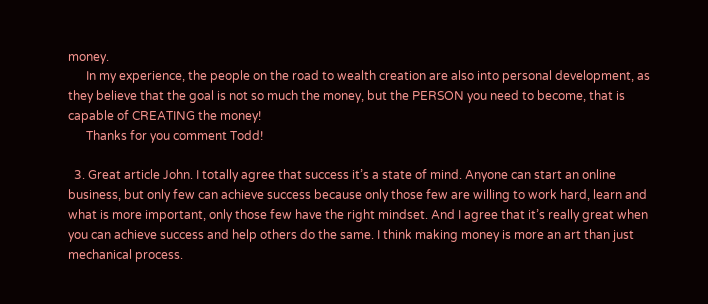money.
      In my experience, the people on the road to wealth creation are also into personal development, as they believe that the goal is not so much the money, but the PERSON you need to become, that is capable of CREATING the money!
      Thanks for you comment Todd!

  3. Great article John. I totally agree that success it’s a state of mind. Anyone can start an online business, but only few can achieve success because only those few are willing to work hard, learn and what is more important, only those few have the right mindset. And I agree that it’s really great when you can achieve success and help others do the same. I think making money is more an art than just mechanical process.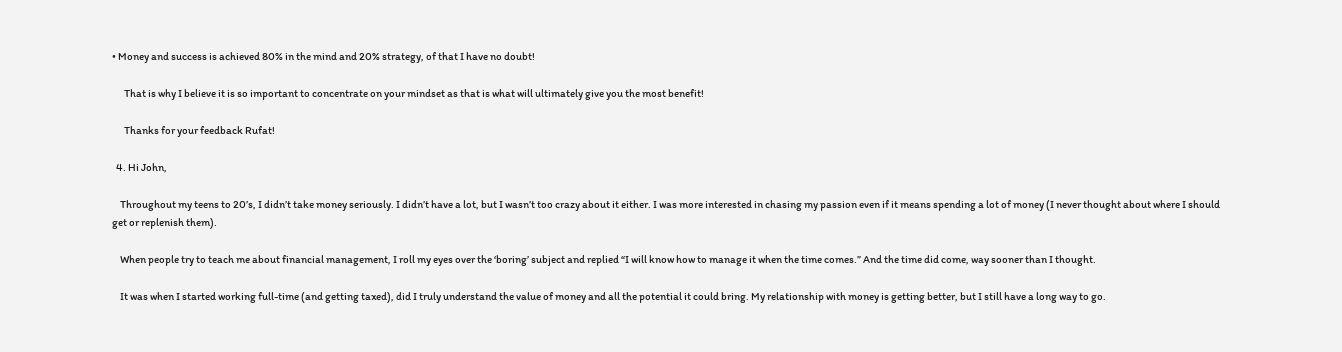• Money and success is achieved 80% in the mind and 20% strategy, of that I have no doubt!

      That is why I believe it is so important to concentrate on your mindset as that is what will ultimately give you the most benefit!

      Thanks for your feedback Rufat!

  4. Hi John,

    Throughout my teens to 20’s, I didn’t take money seriously. I didn’t have a lot, but I wasn’t too crazy about it either. I was more interested in chasing my passion even if it means spending a lot of money (I never thought about where I should get or replenish them).

    When people try to teach me about financial management, I roll my eyes over the ‘boring’ subject and replied “I will know how to manage it when the time comes.” And the time did come, way sooner than I thought.

    It was when I started working full-time (and getting taxed), did I truly understand the value of money and all the potential it could bring. My relationship with money is getting better, but I still have a long way to go.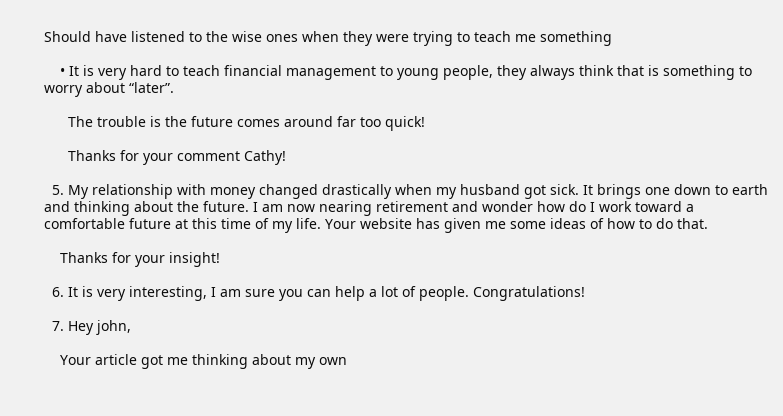Should have listened to the wise ones when they were trying to teach me something

    • It is very hard to teach financial management to young people, they always think that is something to worry about “later”.

      The trouble is the future comes around far too quick!

      Thanks for your comment Cathy!

  5. My relationship with money changed drastically when my husband got sick. It brings one down to earth and thinking about the future. I am now nearing retirement and wonder how do I work toward a comfortable future at this time of my life. Your website has given me some ideas of how to do that.

    Thanks for your insight!

  6. It is very interesting, I am sure you can help a lot of people. Congratulations!

  7. Hey john,

    Your article got me thinking about my own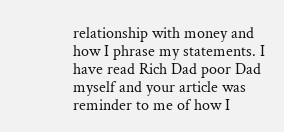relationship with money and how I phrase my statements. I have read Rich Dad poor Dad myself and your article was reminder to me of how I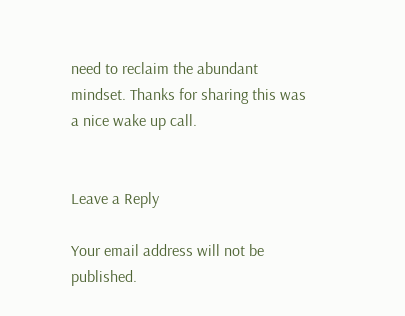need to reclaim the abundant mindset. Thanks for sharing this was a nice wake up call.


Leave a Reply

Your email address will not be published.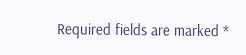Required fields are marked *